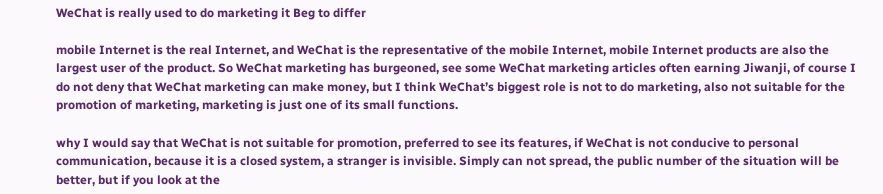WeChat is really used to do marketing it Beg to differ

mobile Internet is the real Internet, and WeChat is the representative of the mobile Internet, mobile Internet products are also the largest user of the product. So WeChat marketing has burgeoned, see some WeChat marketing articles often earning Jiwanji, of course I do not deny that WeChat marketing can make money, but I think WeChat’s biggest role is not to do marketing, also not suitable for the promotion of marketing, marketing is just one of its small functions.

why I would say that WeChat is not suitable for promotion, preferred to see its features, if WeChat is not conducive to personal communication, because it is a closed system, a stranger is invisible. Simply can not spread, the public number of the situation will be better, but if you look at the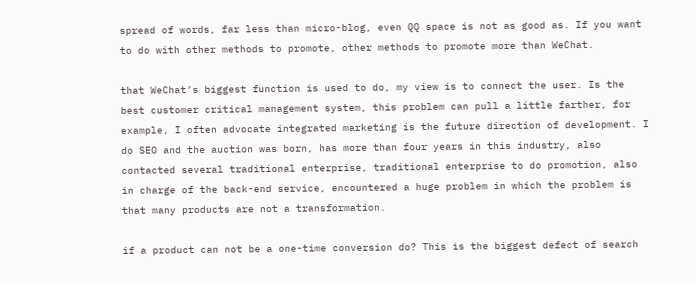spread of words, far less than micro-blog, even QQ space is not as good as. If you want to do with other methods to promote, other methods to promote more than WeChat.

that WeChat’s biggest function is used to do, my view is to connect the user. Is the best customer critical management system, this problem can pull a little farther, for example, I often advocate integrated marketing is the future direction of development. I do SEO and the auction was born, has more than four years in this industry, also contacted several traditional enterprise, traditional enterprise to do promotion, also in charge of the back-end service, encountered a huge problem in which the problem is that many products are not a transformation.

if a product can not be a one-time conversion do? This is the biggest defect of search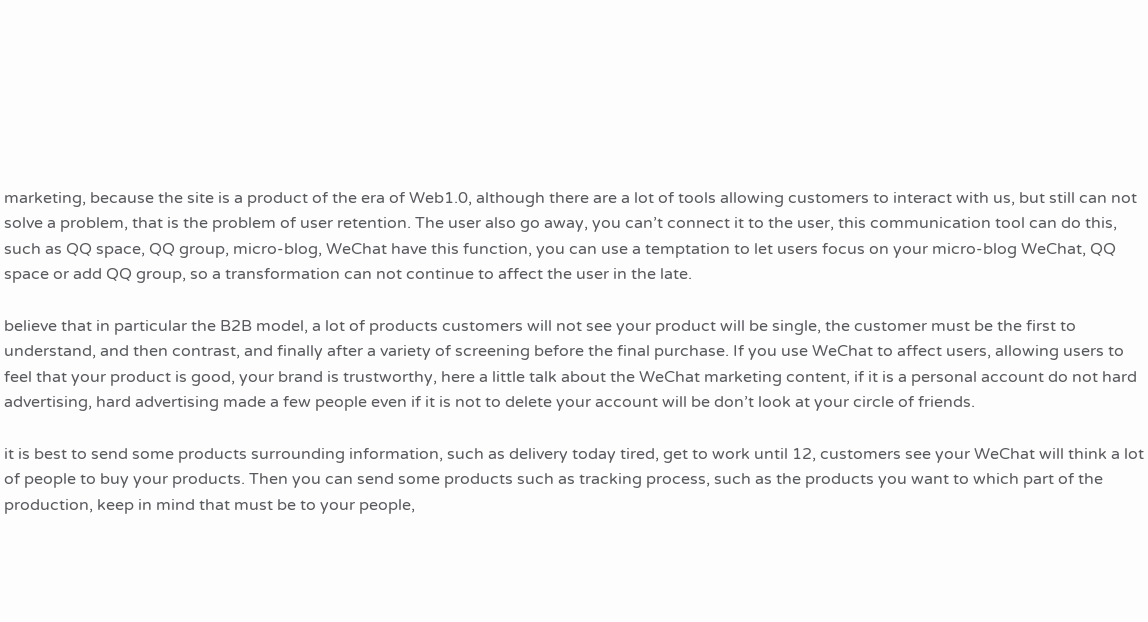marketing, because the site is a product of the era of Web1.0, although there are a lot of tools allowing customers to interact with us, but still can not solve a problem, that is the problem of user retention. The user also go away, you can’t connect it to the user, this communication tool can do this, such as QQ space, QQ group, micro-blog, WeChat have this function, you can use a temptation to let users focus on your micro-blog WeChat, QQ space or add QQ group, so a transformation can not continue to affect the user in the late.

believe that in particular the B2B model, a lot of products customers will not see your product will be single, the customer must be the first to understand, and then contrast, and finally after a variety of screening before the final purchase. If you use WeChat to affect users, allowing users to feel that your product is good, your brand is trustworthy, here a little talk about the WeChat marketing content, if it is a personal account do not hard advertising, hard advertising made a few people even if it is not to delete your account will be don’t look at your circle of friends.

it is best to send some products surrounding information, such as delivery today tired, get to work until 12, customers see your WeChat will think a lot of people to buy your products. Then you can send some products such as tracking process, such as the products you want to which part of the production, keep in mind that must be to your people,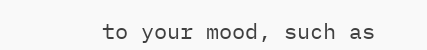to your mood, such as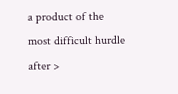a product of the most difficult hurdle after >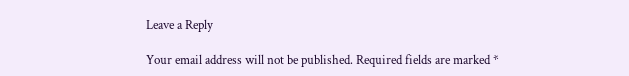Leave a Reply

Your email address will not be published. Required fields are marked *